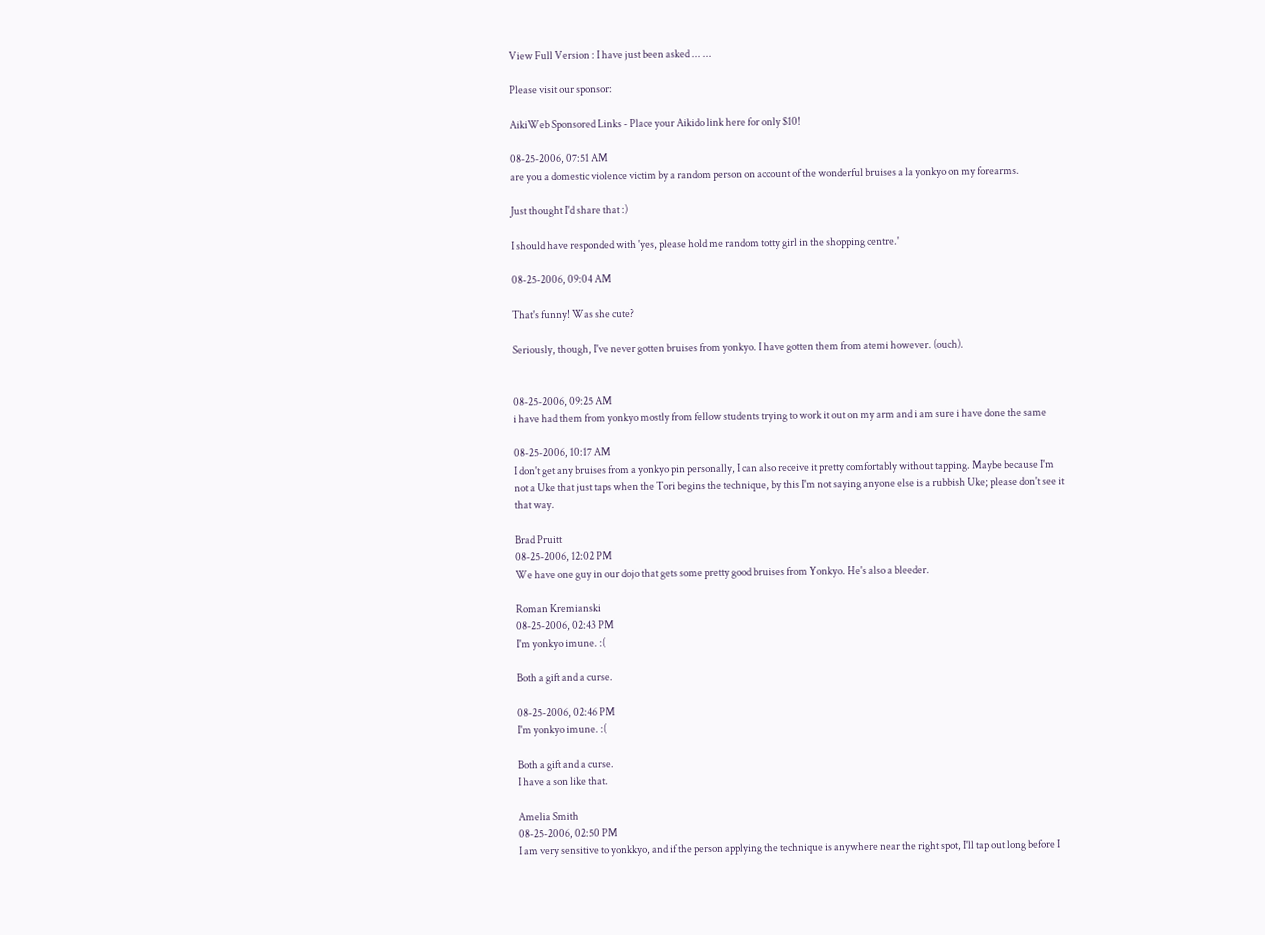View Full Version : I have just been asked ... ...

Please visit our sponsor:

AikiWeb Sponsored Links - Place your Aikido link here for only $10!

08-25-2006, 07:51 AM
are you a domestic violence victim by a random person on account of the wonderful bruises a la yonkyo on my forearms.

Just thought I'd share that :)

I should have responded with 'yes, please hold me random totty girl in the shopping centre.'

08-25-2006, 09:04 AM

That's funny! Was she cute?

Seriously, though, I've never gotten bruises from yonkyo. I have gotten them from atemi however. (ouch).


08-25-2006, 09:25 AM
i have had them from yonkyo mostly from fellow students trying to work it out on my arm and i am sure i have done the same

08-25-2006, 10:17 AM
I don't get any bruises from a yonkyo pin personally, I can also receive it pretty comfortably without tapping. Maybe because I'm not a Uke that just taps when the Tori begins the technique, by this I'm not saying anyone else is a rubbish Uke; please don't see it that way.

Brad Pruitt
08-25-2006, 12:02 PM
We have one guy in our dojo that gets some pretty good bruises from Yonkyo. He's also a bleeder.

Roman Kremianski
08-25-2006, 02:43 PM
I'm yonkyo imune. :(

Both a gift and a curse.

08-25-2006, 02:46 PM
I'm yonkyo imune. :(

Both a gift and a curse.
I have a son like that.

Amelia Smith
08-25-2006, 02:50 PM
I am very sensitive to yonkkyo, and if the person applying the technique is anywhere near the right spot, I'll tap out long before I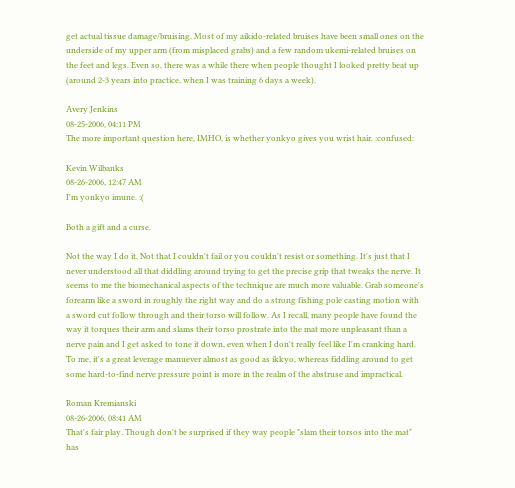get actual tissue damage/bruising. Most of my aikido-related bruises have been small ones on the underside of my upper arm (from misplaced grabs) and a few random ukemi-related bruises on the feet and legs. Even so, there was a while there when people thought I looked pretty beat up (around 2-3 years into practice, when I was training 6 days a week).

Avery Jenkins
08-25-2006, 04:11 PM
The more important question here, IMHO, is whether yonkyo gives you wrist hair. :confused:

Kevin Wilbanks
08-26-2006, 12:47 AM
I'm yonkyo imune. :(

Both a gift and a curse.

Not the way I do it. Not that I couldn't fail or you couldn't resist or something. It's just that I never understood all that diddling around trying to get the precise grip that tweaks the nerve. It seems to me the biomechanical aspects of the technique are much more valuable. Grab someone's forearm like a sword in roughly the right way and do a strong fishing pole casting motion with a sword cut follow through and their torso will follow. As I recall, many people have found the way it torques their arm and slams their torso prostrate into the mat more unpleasant than a nerve pain and I get asked to tone it down, even when I don't really feel like I'm cranking hard. To me, it's a great leverage manuever almost as good as ikkyo, whereas fiddling around to get some hard-to-find nerve pressure point is more in the realm of the abstruse and impractical.

Roman Kremianski
08-26-2006, 08:41 AM
That's fair play. Though don't be surprised if they way people "slam their torsos into the mat" has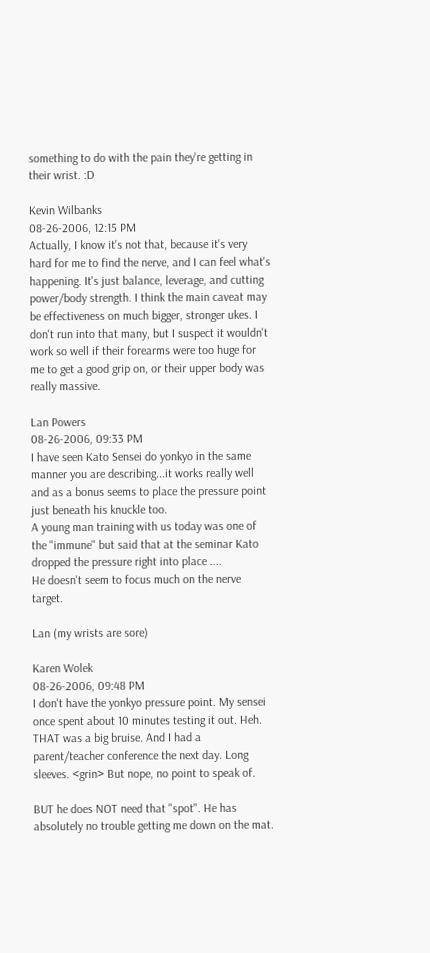something to do with the pain they're getting in their wrist. :D

Kevin Wilbanks
08-26-2006, 12:15 PM
Actually, I know it's not that, because it's very hard for me to find the nerve, and I can feel what's happening. It's just balance, leverage, and cutting power/body strength. I think the main caveat may be effectiveness on much bigger, stronger ukes. I don't run into that many, but I suspect it wouldn't work so well if their forearms were too huge for me to get a good grip on, or their upper body was really massive.

Lan Powers
08-26-2006, 09:33 PM
I have seen Kato Sensei do yonkyo in the same manner you are describing...it works really well and as a bonus seems to place the pressure point just beneath his knuckle too.
A young man training with us today was one of the "immune" but said that at the seminar Kato dropped the pressure right into place ....
He doesn't seem to focus much on the nerve target.

Lan (my wrists are sore)

Karen Wolek
08-26-2006, 09:48 PM
I don't have the yonkyo pressure point. My sensei once spent about 10 minutes testing it out. Heh. THAT was a big bruise. And I had a parent/teacher conference the next day. Long sleeves. <grin> But nope, no point to speak of.

BUT he does NOT need that "spot". He has absolutely no trouble getting me down on the mat.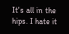It's all in the hips. I hate it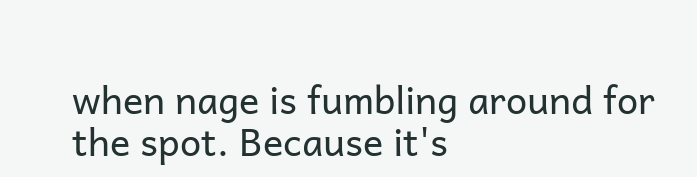when nage is fumbling around for the spot. Because it's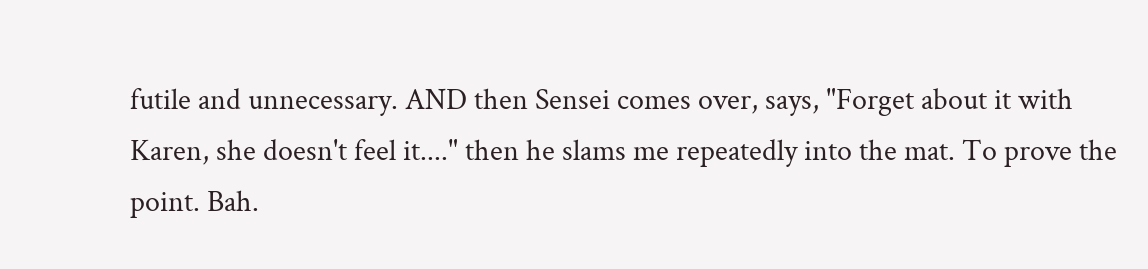futile and unnecessary. AND then Sensei comes over, says, "Forget about it with Karen, she doesn't feel it...." then he slams me repeatedly into the mat. To prove the point. Bah.